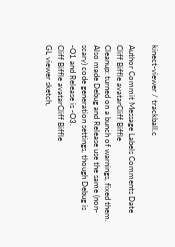kinect-viewer / trackball.c

Author Commit Message Labels Comments Date
Cliff Biffle avatarCliff Biffle
Cleanup: turned on a bunch of warnings, fixed them. Also made Debug and Release use the same (non-scary) code generation settings, though Debug is -O1 and Release is -O3.
Cliff Biffle avatarCliff Biffle
GL viewer sketch,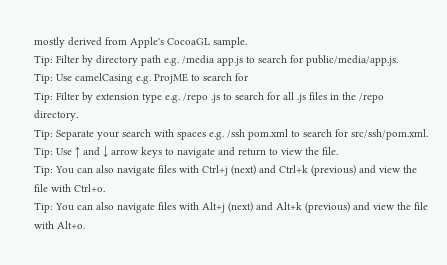mostly derived from Apple's CocoaGL sample.
Tip: Filter by directory path e.g. /media app.js to search for public/media/app.js.
Tip: Use camelCasing e.g. ProjME to search for
Tip: Filter by extension type e.g. /repo .js to search for all .js files in the /repo directory.
Tip: Separate your search with spaces e.g. /ssh pom.xml to search for src/ssh/pom.xml.
Tip: Use ↑ and ↓ arrow keys to navigate and return to view the file.
Tip: You can also navigate files with Ctrl+j (next) and Ctrl+k (previous) and view the file with Ctrl+o.
Tip: You can also navigate files with Alt+j (next) and Alt+k (previous) and view the file with Alt+o.